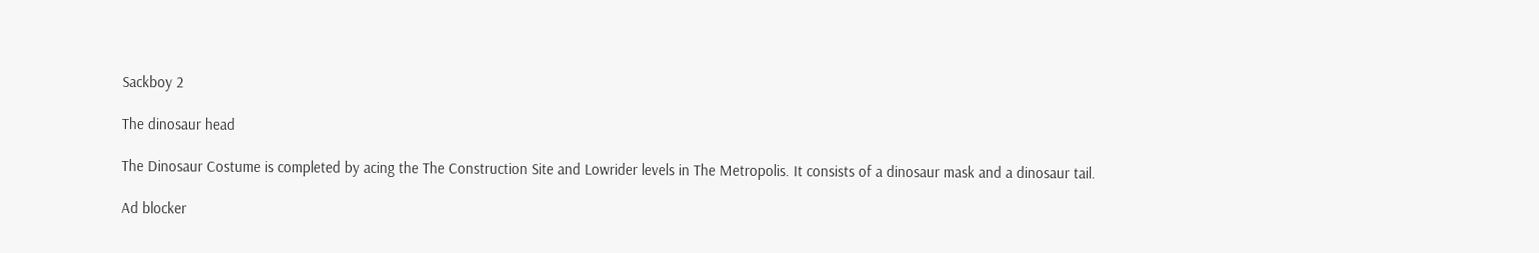Sackboy 2

The dinosaur head

The Dinosaur Costume is completed by acing the The Construction Site and Lowrider levels in The Metropolis. It consists of a dinosaur mask and a dinosaur tail.

Ad blocker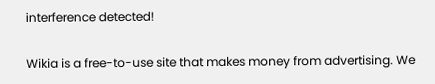interference detected!

Wikia is a free-to-use site that makes money from advertising. We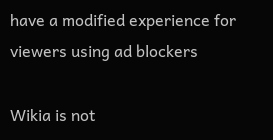have a modified experience for viewers using ad blockers

Wikia is not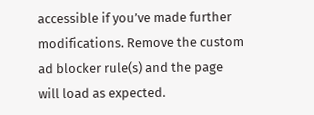accessible if you’ve made further modifications. Remove the custom ad blocker rule(s) and the page will load as expected.